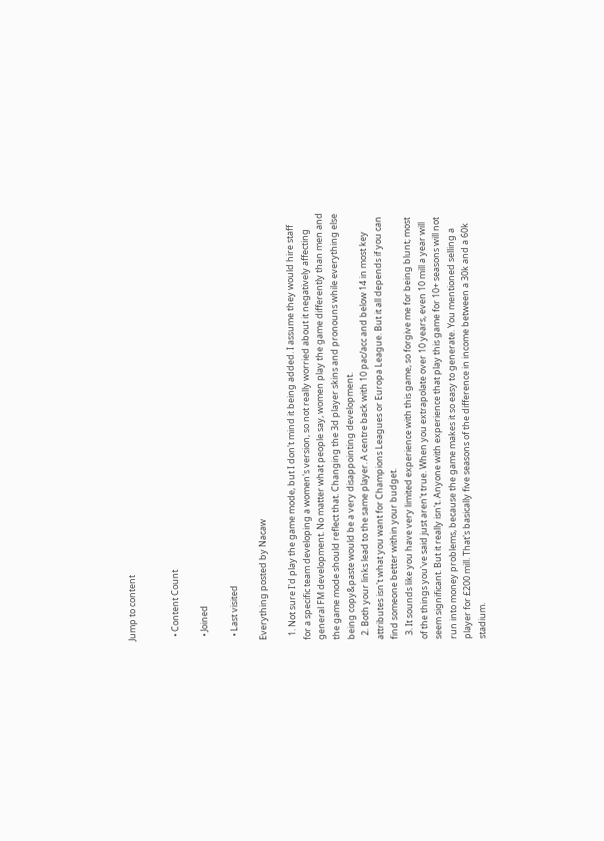Jump to content


  • Content Count

  • Joined

  • Last visited

Everything posted by Nacaw

  1. Not sure I'd play the game mode, but I don't mind it being added. I assume they would hire staff for a specific team developing a women's version, so not really worried about it negatively affecting general FM development. No matter what people say, women play the game differently than men and the game mode should reflect that. Changing the 3d player skins and pronouns while everything else being copy&paste would be a very disappointing development.
  2. Both your links lead to the same player. A centre back with 10 pac/acc and below 14 in most key attributes isn't what you want for Champions Leagues or Europa League. But it all depends if you can find someone better within your budget.
  3. It sounds like you have very limited experience with this game, so forgive me for being blunt; most of the things you've said just aren't true. When you extrapolate over 10 years, even 10 mill a year will seem significant. But it really isn't. Anyone with experience that play this game for 10+ seasons will not run into money problems, because the game makes it so easy to generate. You mentioned selling a player for £200 mill. That's basically five seasons of the difference in income between a 30k and a 60k stadium.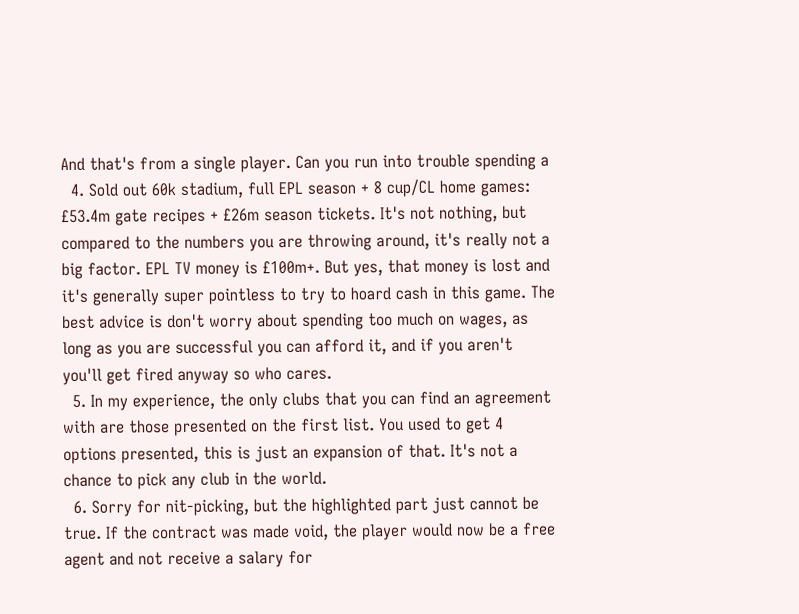And that's from a single player. Can you run into trouble spending a
  4. Sold out 60k stadium, full EPL season + 8 cup/CL home games: £53.4m gate recipes + £26m season tickets. It's not nothing, but compared to the numbers you are throwing around, it's really not a big factor. EPL TV money is £100m+. But yes, that money is lost and it's generally super pointless to try to hoard cash in this game. The best advice is don't worry about spending too much on wages, as long as you are successful you can afford it, and if you aren't you'll get fired anyway so who cares.
  5. In my experience, the only clubs that you can find an agreement with are those presented on the first list. You used to get 4 options presented, this is just an expansion of that. It's not a chance to pick any club in the world.
  6. Sorry for nit-picking, but the highlighted part just cannot be true. If the contract was made void, the player would now be a free agent and not receive a salary for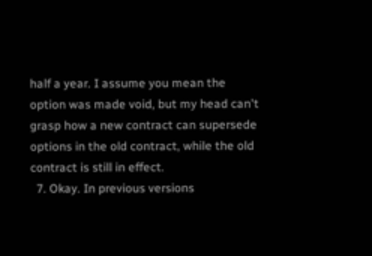half a year. I assume you mean the option was made void, but my head can't grasp how a new contract can supersede options in the old contract, while the old contract is still in effect.
  7. Okay. In previous versions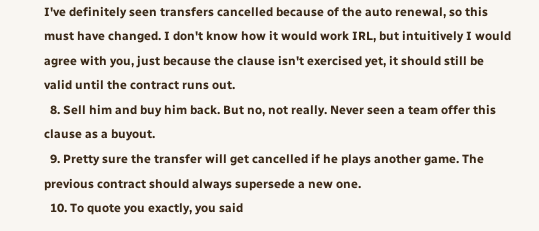I've definitely seen transfers cancelled because of the auto renewal, so this must have changed. I don't know how it would work IRL, but intuitively I would agree with you, just because the clause isn't exercised yet, it should still be valid until the contract runs out.
  8. Sell him and buy him back. But no, not really. Never seen a team offer this clause as a buyout.
  9. Pretty sure the transfer will get cancelled if he plays another game. The previous contract should always supersede a new one.
  10. To quote you exactly, you said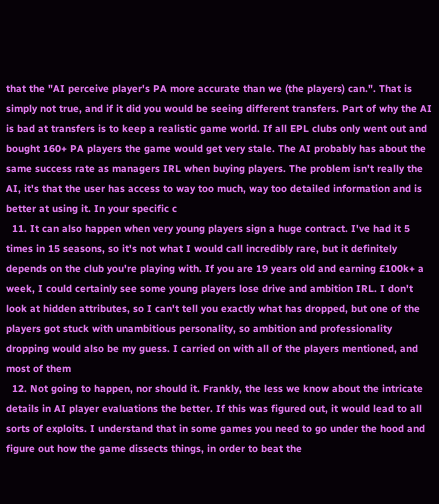that the "AI perceive player's PA more accurate than we (the players) can.". That is simply not true, and if it did you would be seeing different transfers. Part of why the AI is bad at transfers is to keep a realistic game world. If all EPL clubs only went out and bought 160+ PA players the game would get very stale. The AI probably has about the same success rate as managers IRL when buying players. The problem isn't really the AI, it's that the user has access to way too much, way too detailed information and is better at using it. In your specific c
  11. It can also happen when very young players sign a huge contract. I've had it 5 times in 15 seasons, so it's not what I would call incredibly rare, but it definitely depends on the club you're playing with. If you are 19 years old and earning £100k+ a week, I could certainly see some young players lose drive and ambition IRL. I don't look at hidden attributes, so I can't tell you exactly what has dropped, but one of the players got stuck with unambitious personality, so ambition and professionality dropping would also be my guess. I carried on with all of the players mentioned, and most of them
  12. Not going to happen, nor should it. Frankly, the less we know about the intricate details in AI player evaluations the better. If this was figured out, it would lead to all sorts of exploits. I understand that in some games you need to go under the hood and figure out how the game dissects things, in order to beat the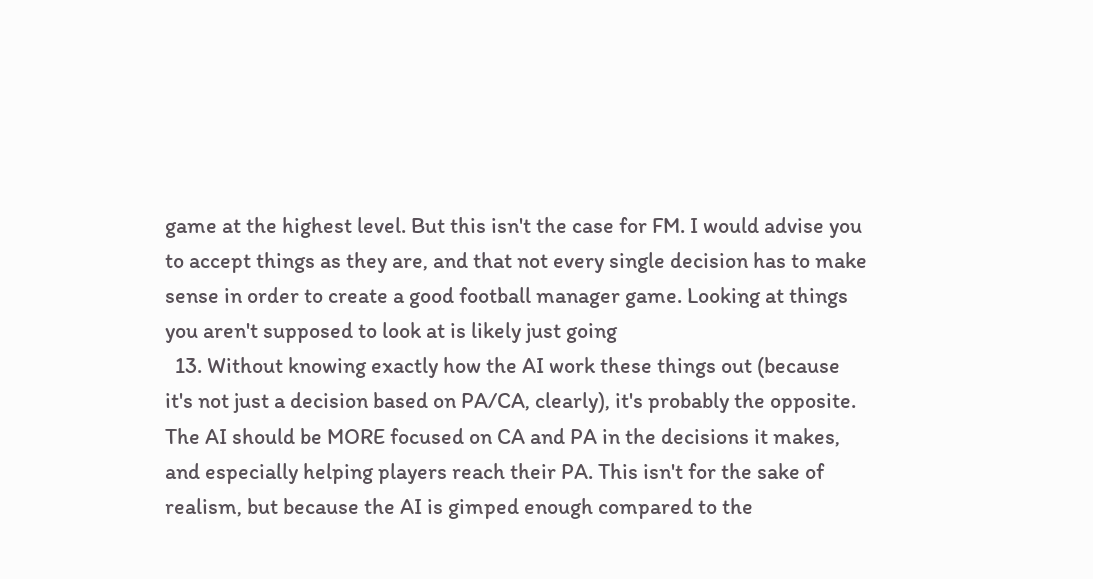game at the highest level. But this isn't the case for FM. I would advise you to accept things as they are, and that not every single decision has to make sense in order to create a good football manager game. Looking at things you aren't supposed to look at is likely just going
  13. Without knowing exactly how the AI work these things out (because it's not just a decision based on PA/CA, clearly), it's probably the opposite. The AI should be MORE focused on CA and PA in the decisions it makes, and especially helping players reach their PA. This isn't for the sake of realism, but because the AI is gimped enough compared to the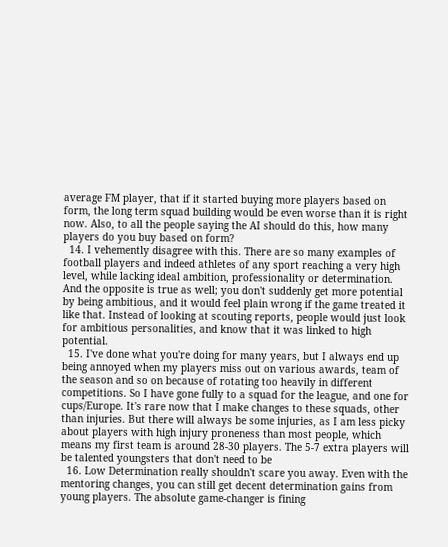average FM player, that if it started buying more players based on form, the long term squad building would be even worse than it is right now. Also, to all the people saying the AI should do this, how many players do you buy based on form?
  14. I vehemently disagree with this. There are so many examples of football players and indeed athletes of any sport reaching a very high level, while lacking ideal ambition, professionality or determination. And the opposite is true as well; you don't suddenly get more potential by being ambitious, and it would feel plain wrong if the game treated it like that. Instead of looking at scouting reports, people would just look for ambitious personalities, and know that it was linked to high potential.
  15. I've done what you're doing for many years, but I always end up being annoyed when my players miss out on various awards, team of the season and so on because of rotating too heavily in different competitions. So I have gone fully to a squad for the league, and one for cups/Europe. It's rare now that I make changes to these squads, other than injuries. But there will always be some injuries, as I am less picky about players with high injury proneness than most people, which means my first team is around 28-30 players. The 5-7 extra players will be talented youngsters that don't need to be
  16. Low Determination really shouldn't scare you away. Even with the mentoring changes, you can still get decent determination gains from young players. The absolute game-changer is fining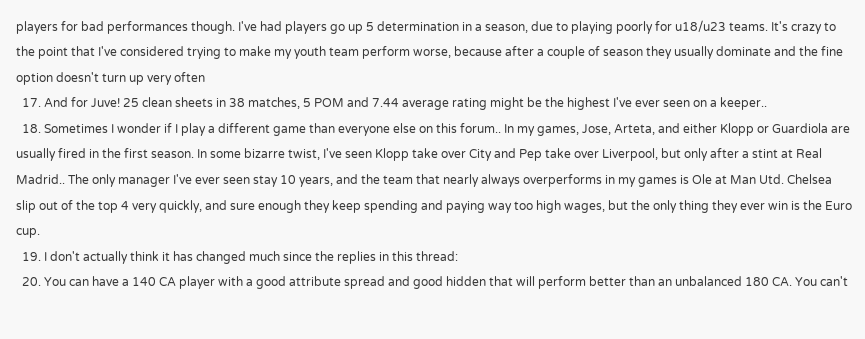players for bad performances though. I've had players go up 5 determination in a season, due to playing poorly for u18/u23 teams. It's crazy to the point that I've considered trying to make my youth team perform worse, because after a couple of season they usually dominate and the fine option doesn't turn up very often
  17. And for Juve! 25 clean sheets in 38 matches, 5 POM and 7.44 average rating might be the highest I've ever seen on a keeper..
  18. Sometimes I wonder if I play a different game than everyone else on this forum.. In my games, Jose, Arteta, and either Klopp or Guardiola are usually fired in the first season. In some bizarre twist, I've seen Klopp take over City and Pep take over Liverpool, but only after a stint at Real Madrid.. The only manager I've ever seen stay 10 years, and the team that nearly always overperforms in my games is Ole at Man Utd. Chelsea slip out of the top 4 very quickly, and sure enough they keep spending and paying way too high wages, but the only thing they ever win is the Euro cup.
  19. I don't actually think it has changed much since the replies in this thread:
  20. You can have a 140 CA player with a good attribute spread and good hidden that will perform better than an unbalanced 180 CA. You can't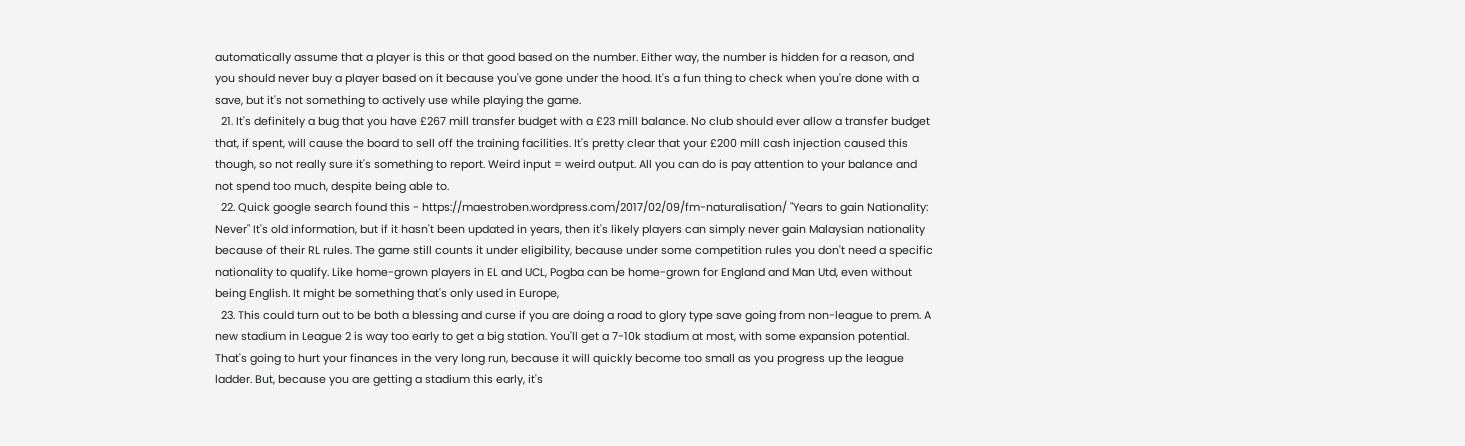automatically assume that a player is this or that good based on the number. Either way, the number is hidden for a reason, and you should never buy a player based on it because you've gone under the hood. It's a fun thing to check when you're done with a save, but it's not something to actively use while playing the game.
  21. It's definitely a bug that you have £267 mill transfer budget with a £23 mill balance. No club should ever allow a transfer budget that, if spent, will cause the board to sell off the training facilities. It's pretty clear that your £200 mill cash injection caused this though, so not really sure it's something to report. Weird input = weird output. All you can do is pay attention to your balance and not spend too much, despite being able to.
  22. Quick google search found this - https://maestroben.wordpress.com/2017/02/09/fm-naturalisation/ "Years to gain Nationality: Never" It's old information, but if it hasn't been updated in years, then it's likely players can simply never gain Malaysian nationality because of their RL rules. The game still counts it under eligibility, because under some competition rules you don't need a specific nationality to qualify. Like home-grown players in EL and UCL, Pogba can be home-grown for England and Man Utd, even without being English. It might be something that's only used in Europe,
  23. This could turn out to be both a blessing and curse if you are doing a road to glory type save going from non-league to prem. A new stadium in League 2 is way too early to get a big station. You'll get a 7-10k stadium at most, with some expansion potential. That's going to hurt your finances in the very long run, because it will quickly become too small as you progress up the league ladder. But, because you are getting a stadium this early, it's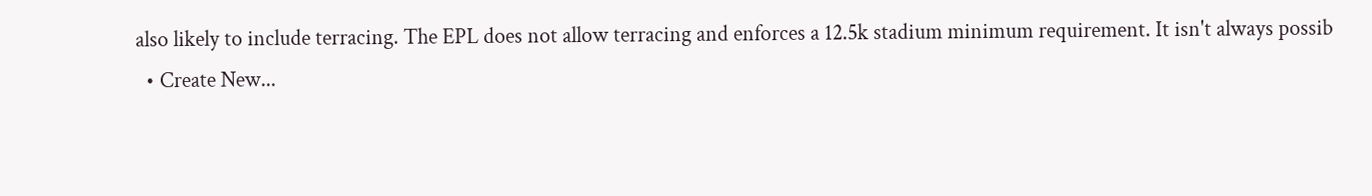also likely to include terracing. The EPL does not allow terracing and enforces a 12.5k stadium minimum requirement. It isn't always possib
  • Create New...